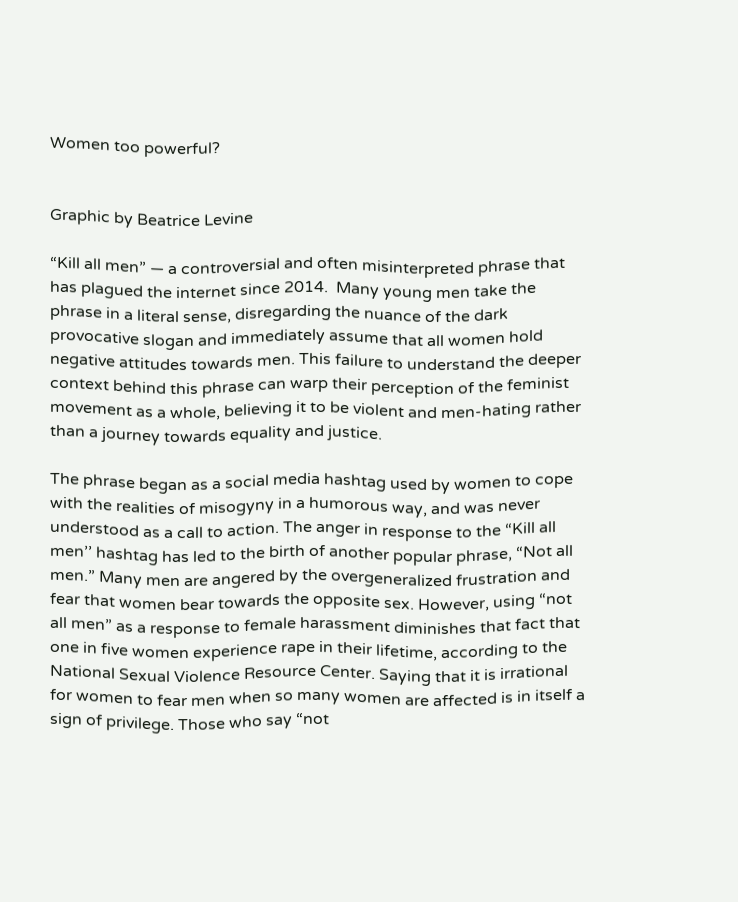Women too powerful?


Graphic by Beatrice Levine

“Kill all men” — a controversial and often misinterpreted phrase that has plagued the internet since 2014.  Many young men take the phrase in a literal sense, disregarding the nuance of the dark provocative slogan and immediately assume that all women hold negative attitudes towards men. This failure to understand the deeper context behind this phrase can warp their perception of the feminist movement as a whole, believing it to be violent and men-hating rather than a journey towards equality and justice.

The phrase began as a social media hashtag used by women to cope with the realities of misogyny in a humorous way, and was never understood as a call to action. The anger in response to the “Kill all men’’ hashtag has led to the birth of another popular phrase, “Not all men.” Many men are angered by the overgeneralized frustration and fear that women bear towards the opposite sex. However, using “not all men” as a response to female harassment diminishes that fact that one in five women experience rape in their lifetime, according to the National Sexual Violence Resource Center. Saying that it is irrational for women to fear men when so many women are affected is in itself a sign of privilege. Those who say “not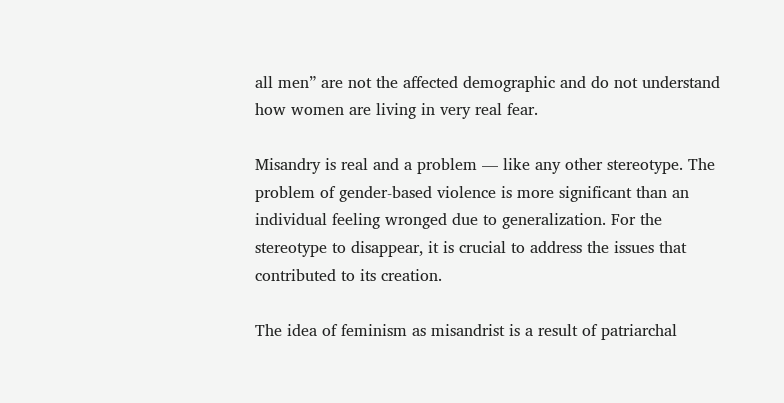all men” are not the affected demographic and do not understand how women are living in very real fear.

Misandry is real and a problem — like any other stereotype. The problem of gender-based violence is more significant than an individual feeling wronged due to generalization. For the stereotype to disappear, it is crucial to address the issues that contributed to its creation.

The idea of feminism as misandrist is a result of patriarchal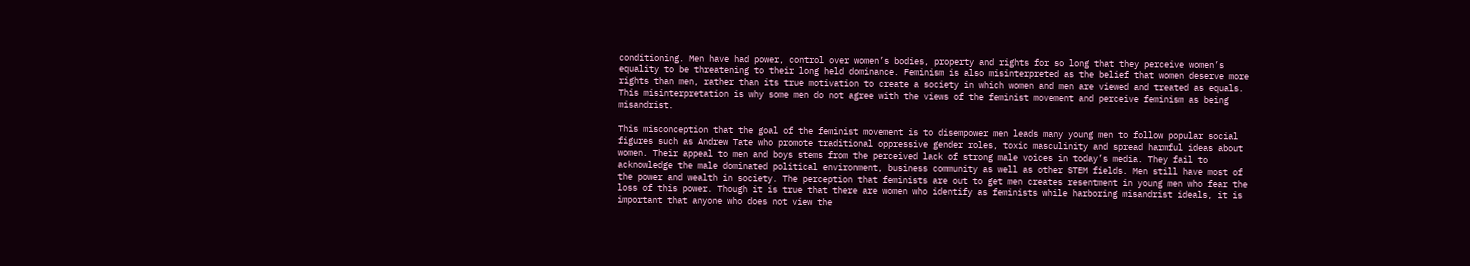conditioning. Men have had power, control over women’s bodies, property and rights for so long that they perceive women’s equality to be threatening to their long held dominance. Feminism is also misinterpreted as the belief that women deserve more rights than men, rather than its true motivation to create a society in which women and men are viewed and treated as equals. This misinterpretation is why some men do not agree with the views of the feminist movement and perceive feminism as being misandrist.

This misconception that the goal of the feminist movement is to disempower men leads many young men to follow popular social figures such as Andrew Tate who promote traditional oppressive gender roles, toxic masculinity and spread harmful ideas about women. Their appeal to men and boys stems from the perceived lack of strong male voices in today’s media. They fail to acknowledge the male dominated political environment, business community as well as other STEM fields. Men still have most of the power and wealth in society. The perception that feminists are out to get men creates resentment in young men who fear the loss of this power. Though it is true that there are women who identify as feminists while harboring misandrist ideals, it is important that anyone who does not view the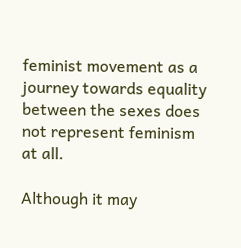feminist movement as a journey towards equality between the sexes does not represent feminism at all.

Although it may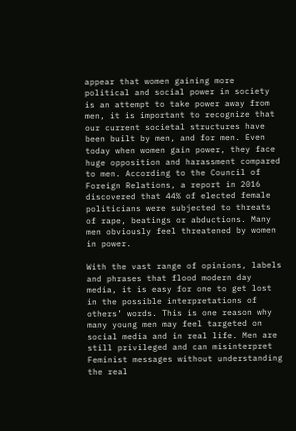appear that women gaining more political and social power in society is an attempt to take power away from men, it is important to recognize that our current societal structures have been built by men, and for men. Even today when women gain power, they face huge opposition and harassment compared to men. According to the Council of Foreign Relations, a report in 2016 discovered that 44% of elected female politicians were subjected to threats of rape, beatings or abductions. Many men obviously feel threatened by women in power.

With the vast range of opinions, labels and phrases that flood modern day media, it is easy for one to get lost in the possible interpretations of others’ words. This is one reason why many young men may feel targeted on social media and in real life. Men are still privileged and can misinterpret Feminist messages without understanding the real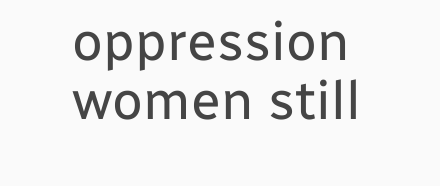oppression women still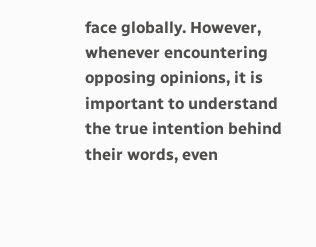face globally. However, whenever encountering opposing opinions, it is important to understand the true intention behind their words, even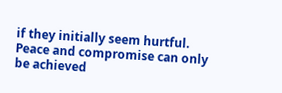if they initially seem hurtful. Peace and compromise can only be achieved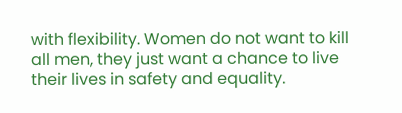with flexibility. Women do not want to kill all men, they just want a chance to live their lives in safety and equality.